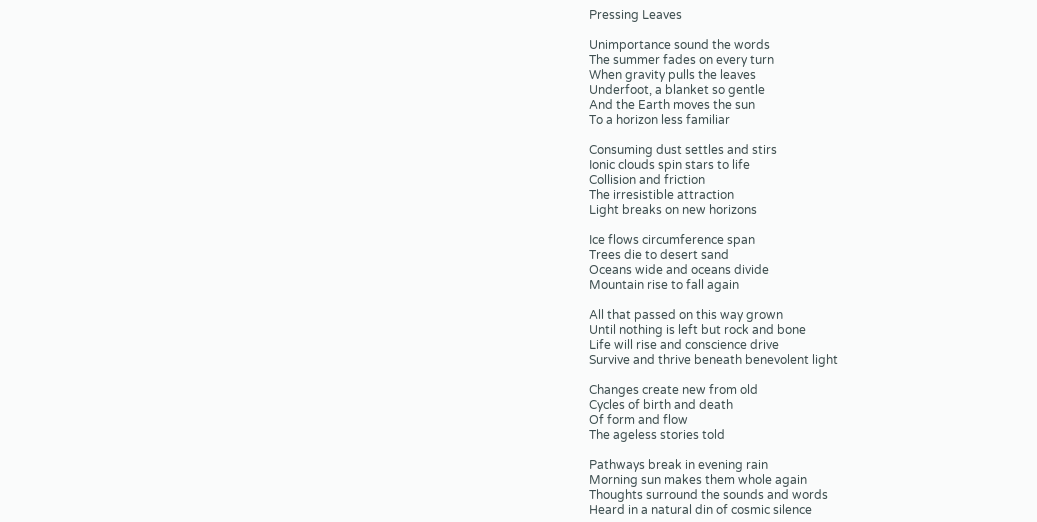Pressing Leaves

Unimportance sound the words
The summer fades on every turn
When gravity pulls the leaves
Underfoot, a blanket so gentle
And the Earth moves the sun
To a horizon less familiar

Consuming dust settles and stirs
Ionic clouds spin stars to life
Collision and friction
The irresistible attraction
Light breaks on new horizons

Ice flows circumference span
Trees die to desert sand
Oceans wide and oceans divide
Mountain rise to fall again

All that passed on this way grown
Until nothing is left but rock and bone
Life will rise and conscience drive
Survive and thrive beneath benevolent light

Changes create new from old
Cycles of birth and death
Of form and flow
The ageless stories told

Pathways break in evening rain
Morning sun makes them whole again
Thoughts surround the sounds and words
Heard in a natural din of cosmic silence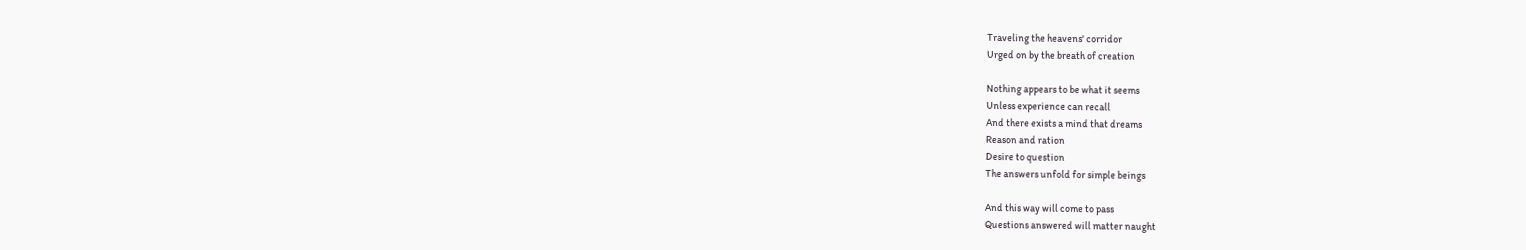Traveling the heavens' corridor
Urged on by the breath of creation

Nothing appears to be what it seems
Unless experience can recall
And there exists a mind that dreams
Reason and ration
Desire to question
The answers unfold for simple beings

And this way will come to pass
Questions answered will matter naught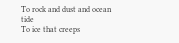To rock and dust and ocean tide
To ice that creeps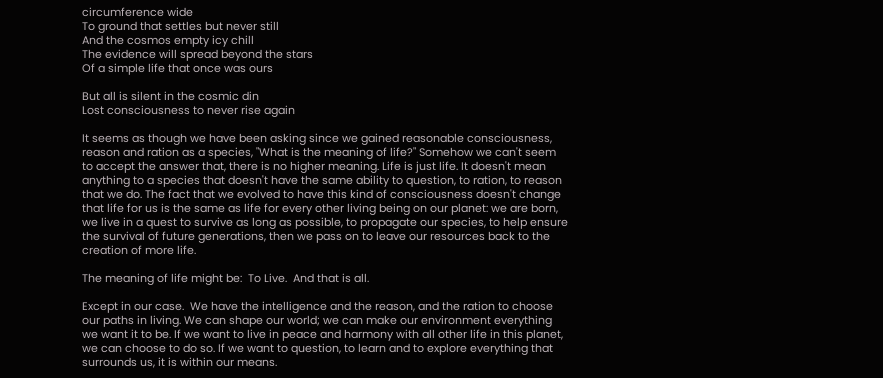circumference wide
To ground that settles but never still
And the cosmos empty icy chill
The evidence will spread beyond the stars
Of a simple life that once was ours

But all is silent in the cosmic din
Lost consciousness to never rise again

It seems as though we have been asking since we gained reasonable consciousness, reason and ration as a species, "What is the meaning of life?" Somehow we can't seem to accept the answer that, there is no higher meaning. Life is just life. It doesn't mean anything to a species that doesn't have the same ability to question, to ration, to reason that we do. The fact that we evolved to have this kind of consciousness doesn't change that life for us is the same as life for every other living being on our planet: we are born, we live in a quest to survive as long as possible, to propagate our species, to help ensure the survival of future generations, then we pass on to leave our resources back to the creation of more life.

The meaning of life might be:  To Live.  And that is all.

Except in our case.  We have the intelligence and the reason, and the ration to choose our paths in living. We can shape our world; we can make our environment everything we want it to be. If we want to live in peace and harmony with all other life in this planet, we can choose to do so. If we want to question, to learn and to explore everything that surrounds us, it is within our means.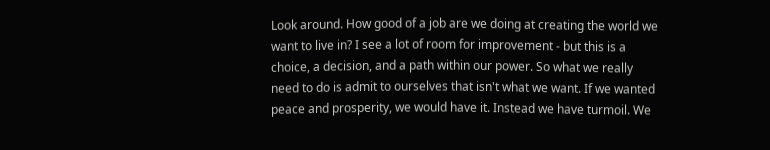Look around. How good of a job are we doing at creating the world we want to live in? I see a lot of room for improvement - but this is a choice, a decision, and a path within our power. So what we really need to do is admit to ourselves that isn't what we want. If we wanted peace and prosperity, we would have it. Instead we have turmoil. We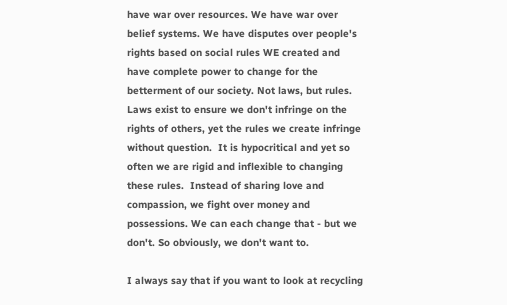have war over resources. We have war over belief systems. We have disputes over people's rights based on social rules WE created and have complete power to change for the betterment of our society. Not laws, but rules.  Laws exist to ensure we don't infringe on the rights of others, yet the rules we create infringe without question.  It is hypocritical and yet so often we are rigid and inflexible to changing these rules.  Instead of sharing love and compassion, we fight over money and possessions. We can each change that - but we don't. So obviously, we don't want to.

I always say that if you want to look at recycling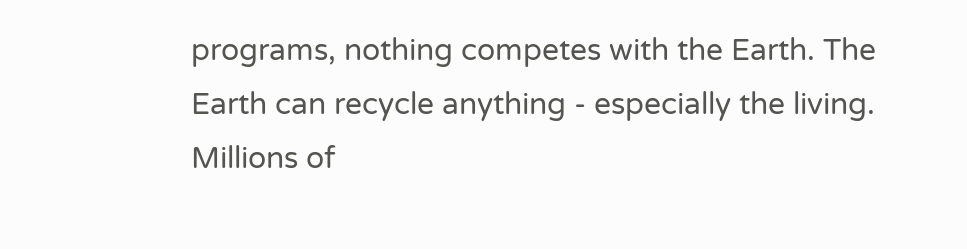programs, nothing competes with the Earth. The Earth can recycle anything - especially the living. Millions of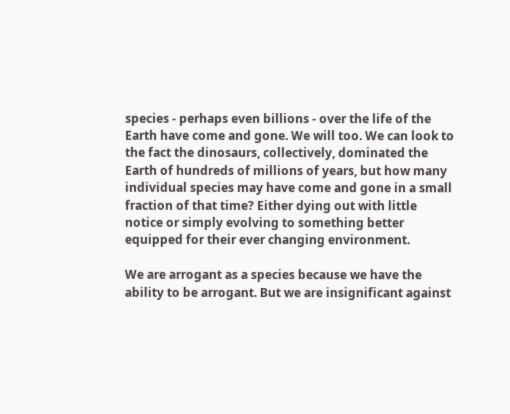species - perhaps even billions - over the life of the Earth have come and gone. We will too. We can look to the fact the dinosaurs, collectively, dominated the Earth of hundreds of millions of years, but how many individual species may have come and gone in a small fraction of that time? Either dying out with little notice or simply evolving to something better equipped for their ever changing environment.

We are arrogant as a species because we have the ability to be arrogant. But we are insignificant against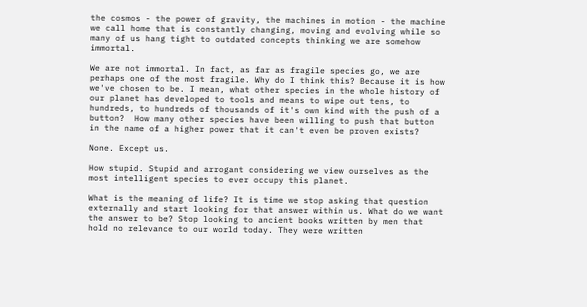the cosmos - the power of gravity, the machines in motion - the machine we call home that is constantly changing, moving and evolving while so many of us hang tight to outdated concepts thinking we are somehow immortal.

We are not immortal. In fact, as far as fragile species go, we are perhaps one of the most fragile. Why do I think this? Because it is how we've chosen to be. I mean, what other species in the whole history of our planet has developed to tools and means to wipe out tens, to hundreds, to hundreds of thousands of it's own kind with the push of a button?  How many other species have been willing to push that button in the name of a higher power that it can't even be proven exists?

None. Except us.

How stupid. Stupid and arrogant considering we view ourselves as the most intelligent species to ever occupy this planet.

What is the meaning of life? It is time we stop asking that question externally and start looking for that answer within us. What do we want the answer to be? Stop looking to ancient books written by men that hold no relevance to our world today. They were written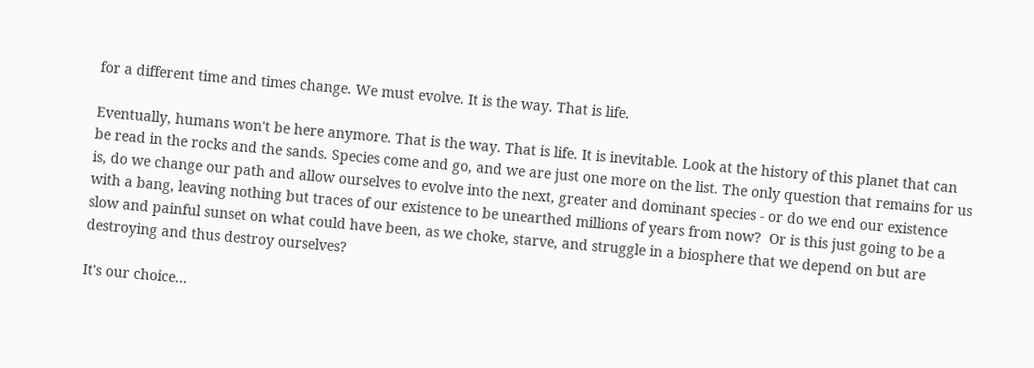for a different time and times change. We must evolve. It is the way. That is life.

Eventually, humans won't be here anymore. That is the way. That is life. It is inevitable. Look at the history of this planet that can be read in the rocks and the sands. Species come and go, and we are just one more on the list. The only question that remains for us is, do we change our path and allow ourselves to evolve into the next, greater and dominant species - or do we end our existence with a bang, leaving nothing but traces of our existence to be unearthed millions of years from now?  Or is this just going to be a slow and painful sunset on what could have been, as we choke, starve, and struggle in a biosphere that we depend on but are destroying and thus destroy ourselves?

It's our choice...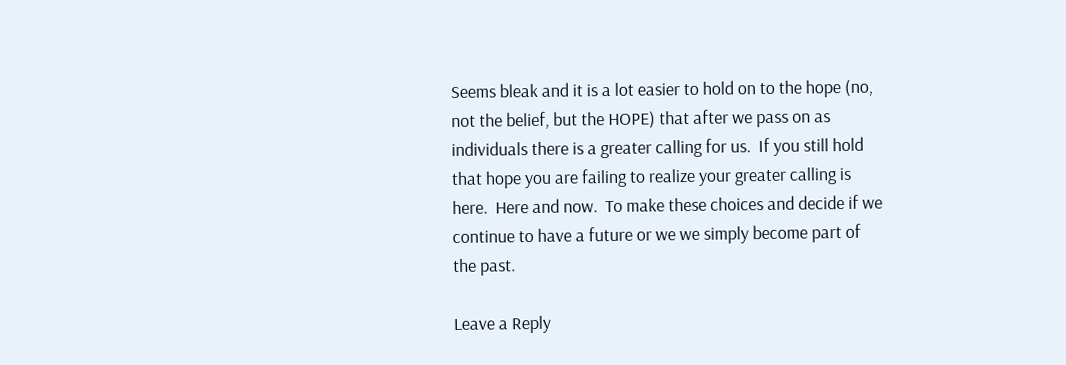Seems bleak and it is a lot easier to hold on to the hope (no, not the belief, but the HOPE) that after we pass on as individuals there is a greater calling for us.  If you still hold that hope you are failing to realize your greater calling is here.  Here and now.  To make these choices and decide if we continue to have a future or we we simply become part of the past.

Leave a Reply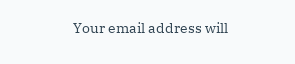Your email address will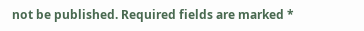not be published. Required fields are marked *